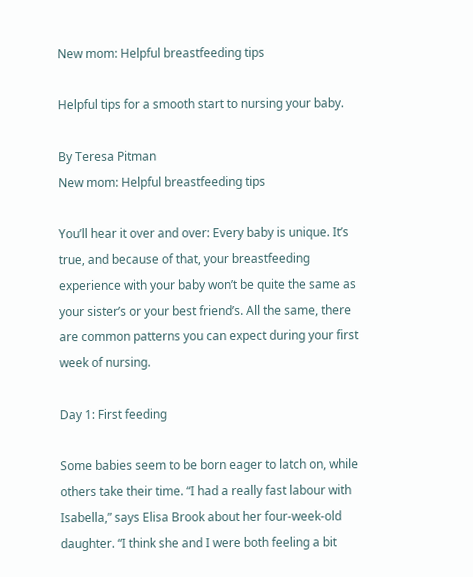New mom: Helpful breastfeeding tips

Helpful tips for a smooth start to nursing your baby.

By Teresa Pitman
New mom: Helpful breastfeeding tips

You’ll hear it over and over: Every baby is unique. It’s true, and because of that, your breastfeeding experience with your baby won’t be quite the same as your sister’s or your best friend’s. All the same, there are common patterns you can expect during your first week of nursing.

Day 1: First feeding

Some babies seem to be born eager to latch on, while others take their time. “I had a really fast labour with Isabella,” says Elisa Brook about her four-week-old daughter. “I think she and I were both feeling a bit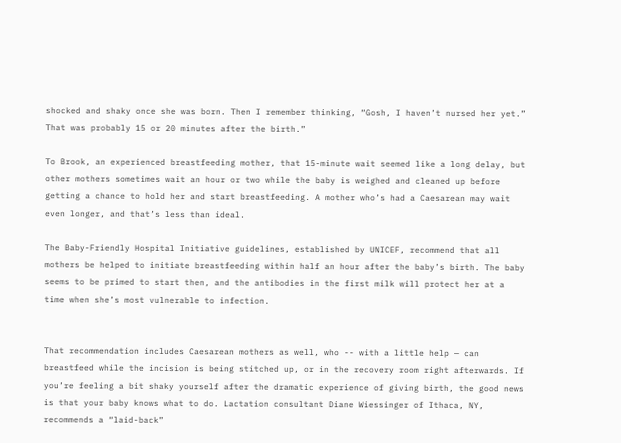shocked and shaky once she was born. Then I remember thinking, “Gosh, I haven’t nursed her yet.” That was probably 15 or 20 minutes after the birth.”

To Brook, an experienced breastfeeding mother, that 15-minute wait seemed like a long delay, but other mothers sometimes wait an hour or two while the baby is weighed and cleaned up before getting a chance to hold her and start breastfeeding. A mother who’s had a Caesarean may wait even longer, and that’s less than ideal.

The Baby-Friendly Hospital Initiative guidelines, established by UNICEF, recommend that all mothers be helped to initiate breastfeeding within half an hour after the baby’s birth. The baby seems to be primed to start then, and the antibodies in the first milk will protect her at a time when she’s most vulnerable to infection.


That recommendation includes Caesarean mothers as well, who -- with a little help — can breastfeed while the incision is being stitched up, or in the recovery room right afterwards. If you’re feeling a bit shaky yourself after the dramatic experience of giving birth, the good news is that your baby knows what to do. Lactation consultant Diane Wiessinger of Ithaca, NY, recommends a “laid-back”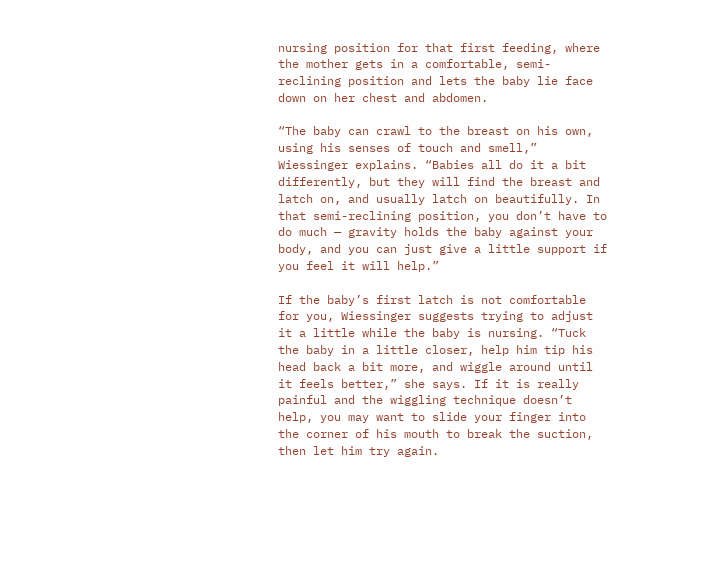nursing position for that first feeding, where the mother gets in a comfortable, semi-reclining position and lets the baby lie face down on her chest and abdomen.

“The baby can crawl to the breast on his own, using his senses of touch and smell,” Wiessinger explains. “Babies all do it a bit differently, but they will find the breast and latch on, and usually latch on beautifully. In that semi-reclining position, you don’t have to do much — gravity holds the baby against your body, and you can just give a little support if you feel it will help.”

If the baby’s first latch is not comfortable for you, Wiessinger suggests trying to adjust it a little while the baby is nursing. “Tuck the baby in a little closer, help him tip his head back a bit more, and wiggle around until it feels better,” she says. If it is really painful and the wiggling technique doesn’t help, you may want to slide your finger into the corner of his mouth to break the suction, then let him try again.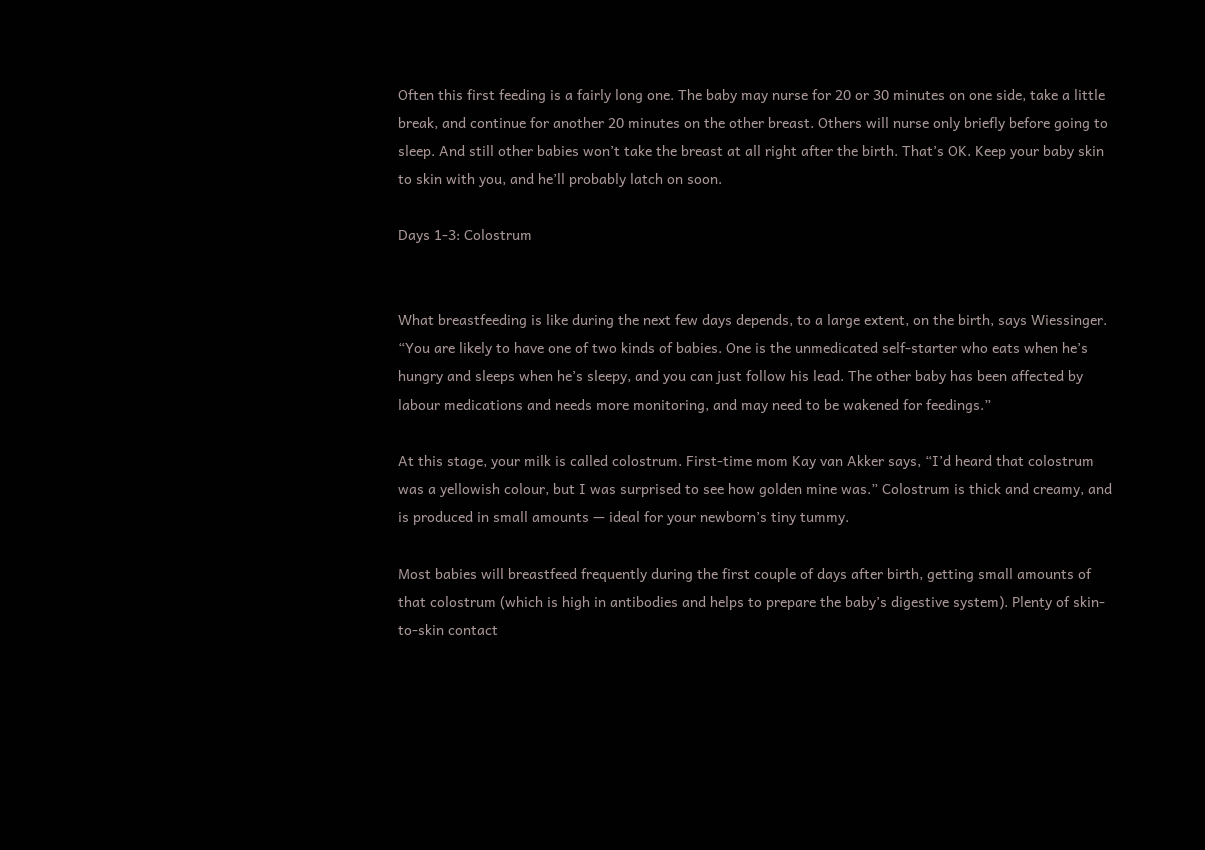Often this first feeding is a fairly long one. The baby may nurse for 20 or 30 minutes on one side, take a little break, and continue for another 20 minutes on the other breast. Others will nurse only briefly before going to sleep. And still other babies won’t take the breast at all right after the birth. That’s OK. Keep your baby skin to skin with you, and he’ll probably latch on soon.

Days 1-3: Colostrum


What breastfeeding is like during the next few days depends, to a large extent, on the birth, says Wiessinger. “You are likely to have one of two kinds of babies. One is the unmedicated self-starter who eats when he’s hungry and sleeps when he’s sleepy, and you can just follow his lead. The other baby has been affected by labour medications and needs more monitoring, and may need to be wakened for feedings.”

At this stage, your milk is called colostrum. First-time mom Kay van Akker says, “I’d heard that colostrum was a yellowish colour, but I was surprised to see how golden mine was.” Colostrum is thick and creamy, and is produced in small amounts — ideal for your newborn’s tiny tummy.

Most babies will breastfeed frequently during the first couple of days after birth, getting small amounts of that colostrum (which is high in antibodies and helps to prepare the baby’s digestive system). Plenty of skin-to-skin contact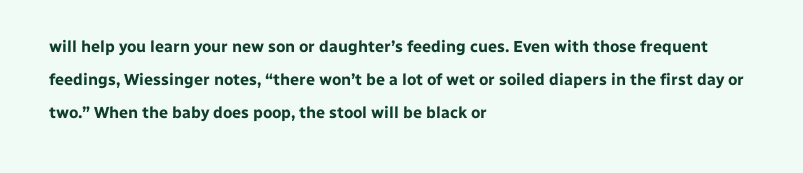will help you learn your new son or daughter’s feeding cues. Even with those frequent feedings, Wiessinger notes, “there won’t be a lot of wet or soiled diapers in the first day or two.” When the baby does poop, the stool will be black or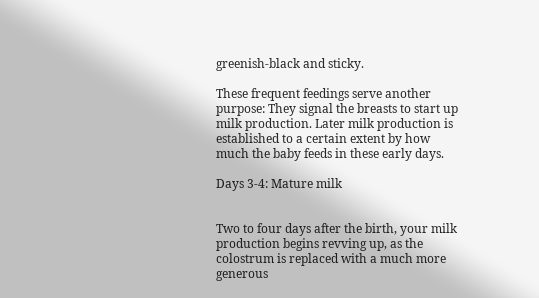greenish-black and sticky.

These frequent feedings serve another purpose: They signal the breasts to start up milk production. Later milk production is established to a certain extent by how much the baby feeds in these early days.

Days 3-4: Mature milk


Two to four days after the birth, your milk production begins revving up, as the colostrum is replaced with a much more generous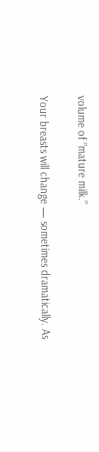volume of “mature milk.”

Your breasts will change — sometimes dramatically. As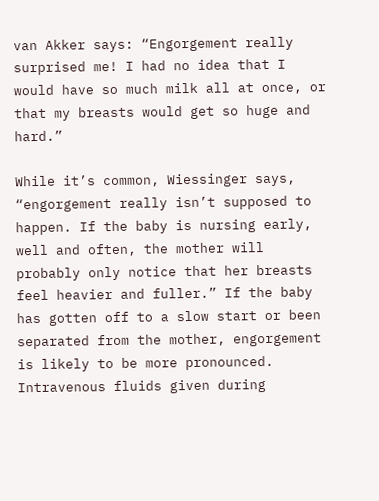van Akker says: “Engorgement really surprised me! I had no idea that I would have so much milk all at once, or that my breasts would get so huge and hard.”

While it’s common, Wiessinger says, “engorgement really isn’t supposed to happen. If the baby is nursing early, well and often, the mother will probably only notice that her breasts feel heavier and fuller.” If the baby has gotten off to a slow start or been separated from the mother, engorgement is likely to be more pronounced. Intravenous fluids given during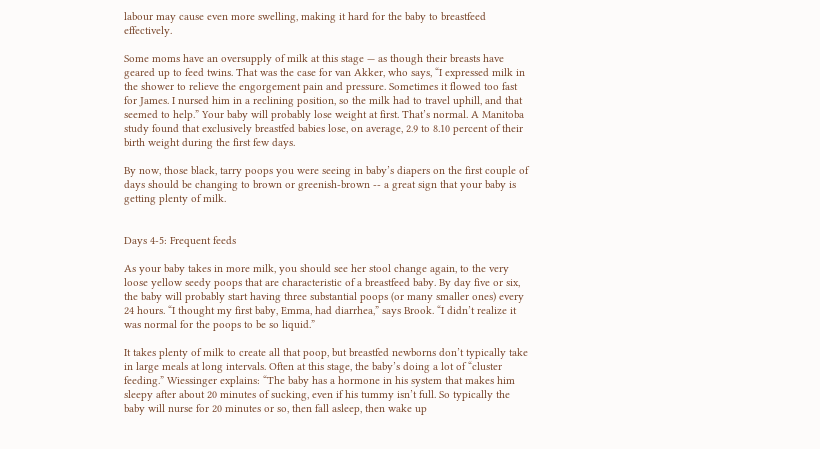labour may cause even more swelling, making it hard for the baby to breastfeed effectively.

Some moms have an oversupply of milk at this stage — as though their breasts have geared up to feed twins. That was the case for van Akker, who says, “I expressed milk in the shower to relieve the engorgement pain and pressure. Sometimes it flowed too fast for James. I nursed him in a reclining position, so the milk had to travel uphill, and that seemed to help.” Your baby will probably lose weight at first. That’s normal. A Manitoba study found that exclusively breastfed babies lose, on average, 2.9 to 8.10 percent of their birth weight during the first few days.

By now, those black, tarry poops you were seeing in baby’s diapers on the first couple of days should be changing to brown or greenish-brown -- a great sign that your baby is getting plenty of milk.


Days 4-5: Frequent feeds

As your baby takes in more milk, you should see her stool change again, to the very loose yellow seedy poops that are characteristic of a breastfeed baby. By day five or six, the baby will probably start having three substantial poops (or many smaller ones) every 24 hours. “I thought my first baby, Emma, had diarrhea,” says Brook. “I didn’t realize it was normal for the poops to be so liquid.”

It takes plenty of milk to create all that poop, but breastfed newborns don’t typically take in large meals at long intervals. Often at this stage, the baby’s doing a lot of “cluster feeding.” Wiessinger explains: “The baby has a hormone in his system that makes him sleepy after about 20 minutes of sucking, even if his tummy isn’t full. So typically the baby will nurse for 20 minutes or so, then fall asleep, then wake up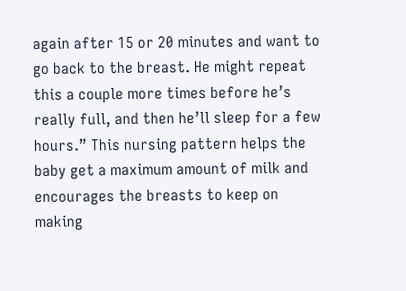again after 15 or 20 minutes and want to go back to the breast. He might repeat this a couple more times before he’s really full, and then he’ll sleep for a few hours.” This nursing pattern helps the baby get a maximum amount of milk and encourages the breasts to keep on making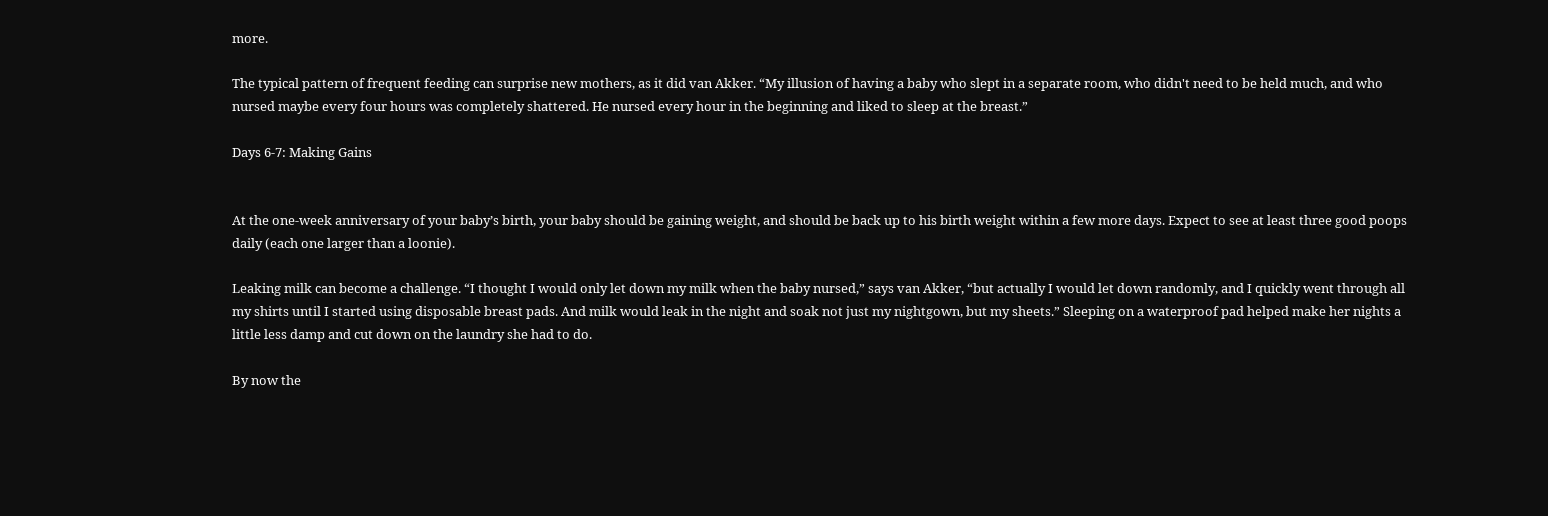more.

The typical pattern of frequent feeding can surprise new mothers, as it did van Akker. “My illusion of having a baby who slept in a separate room, who didn't need to be held much, and who nursed maybe every four hours was completely shattered. He nursed every hour in the beginning and liked to sleep at the breast.”

Days 6-7: Making Gains


At the one-week anniversary of your baby’s birth, your baby should be gaining weight, and should be back up to his birth weight within a few more days. Expect to see at least three good poops daily (each one larger than a loonie).

Leaking milk can become a challenge. “I thought I would only let down my milk when the baby nursed,” says van Akker, “but actually I would let down randomly, and I quickly went through all my shirts until I started using disposable breast pads. And milk would leak in the night and soak not just my nightgown, but my sheets.” Sleeping on a waterproof pad helped make her nights a little less damp and cut down on the laundry she had to do.

By now the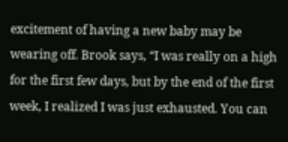excitement of having a new baby may be wearing off. Brook says, “I was really on a high for the first few days, but by the end of the first week, I realized I was just exhausted. You can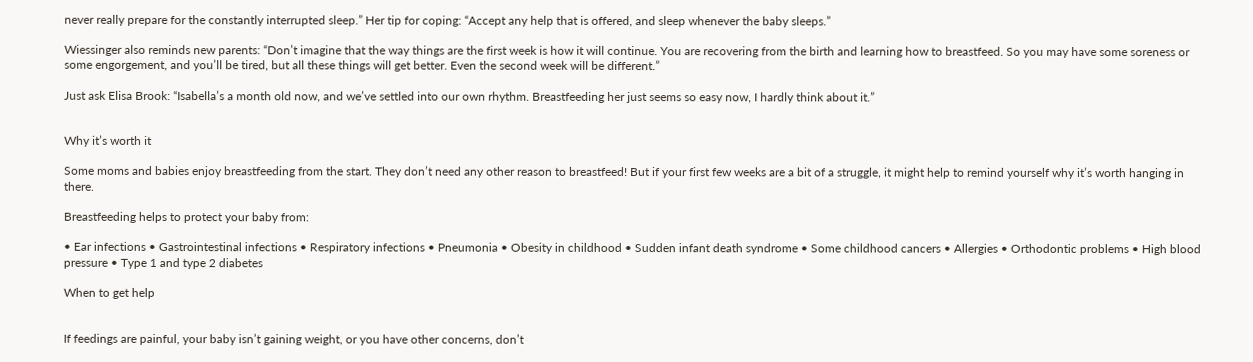never really prepare for the constantly interrupted sleep.” Her tip for coping: “Accept any help that is offered, and sleep whenever the baby sleeps.”

Wiessinger also reminds new parents: “Don’t imagine that the way things are the first week is how it will continue. You are recovering from the birth and learning how to breastfeed. So you may have some soreness or some engorgement, and you’ll be tired, but all these things will get better. Even the second week will be different.”

Just ask Elisa Brook: “Isabella’s a month old now, and we’ve settled into our own rhythm. Breastfeeding her just seems so easy now, I hardly think about it.”


Why it’s worth it

Some moms and babies enjoy breastfeeding from the start. They don’t need any other reason to breastfeed! But if your first few weeks are a bit of a struggle, it might help to remind yourself why it’s worth hanging in there.

Breastfeeding helps to protect your baby from:

• Ear infections • Gastrointestinal infections • Respiratory infections • Pneumonia • Obesity in childhood • Sudden infant death syndrome • Some childhood cancers • Allergies • Orthodontic problems • High blood pressure • Type 1 and type 2 diabetes

When to get help


If feedings are painful, your baby isn’t gaining weight, or you have other concerns, don’t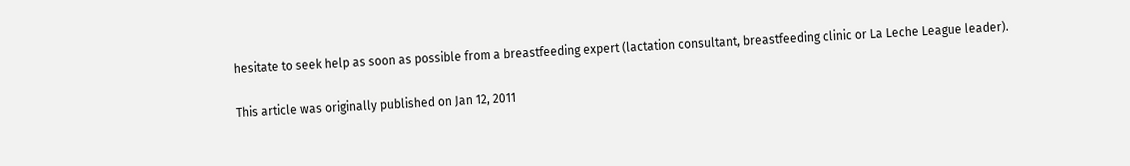hesitate to seek help as soon as possible from a breastfeeding expert (lactation consultant, breastfeeding clinic or La Leche League leader).

This article was originally published on Jan 12, 2011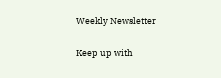Weekly Newsletter

Keep up with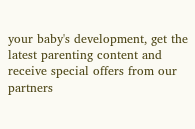your baby's development, get the latest parenting content and receive special offers from our partners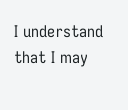I understand that I may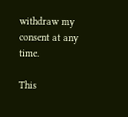withdraw my consent at any time.

This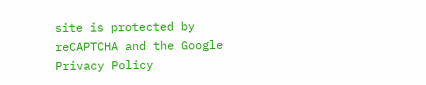site is protected by reCAPTCHA and the Google Privacy Policy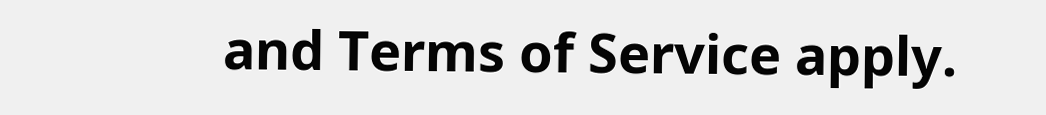and Terms of Service apply.